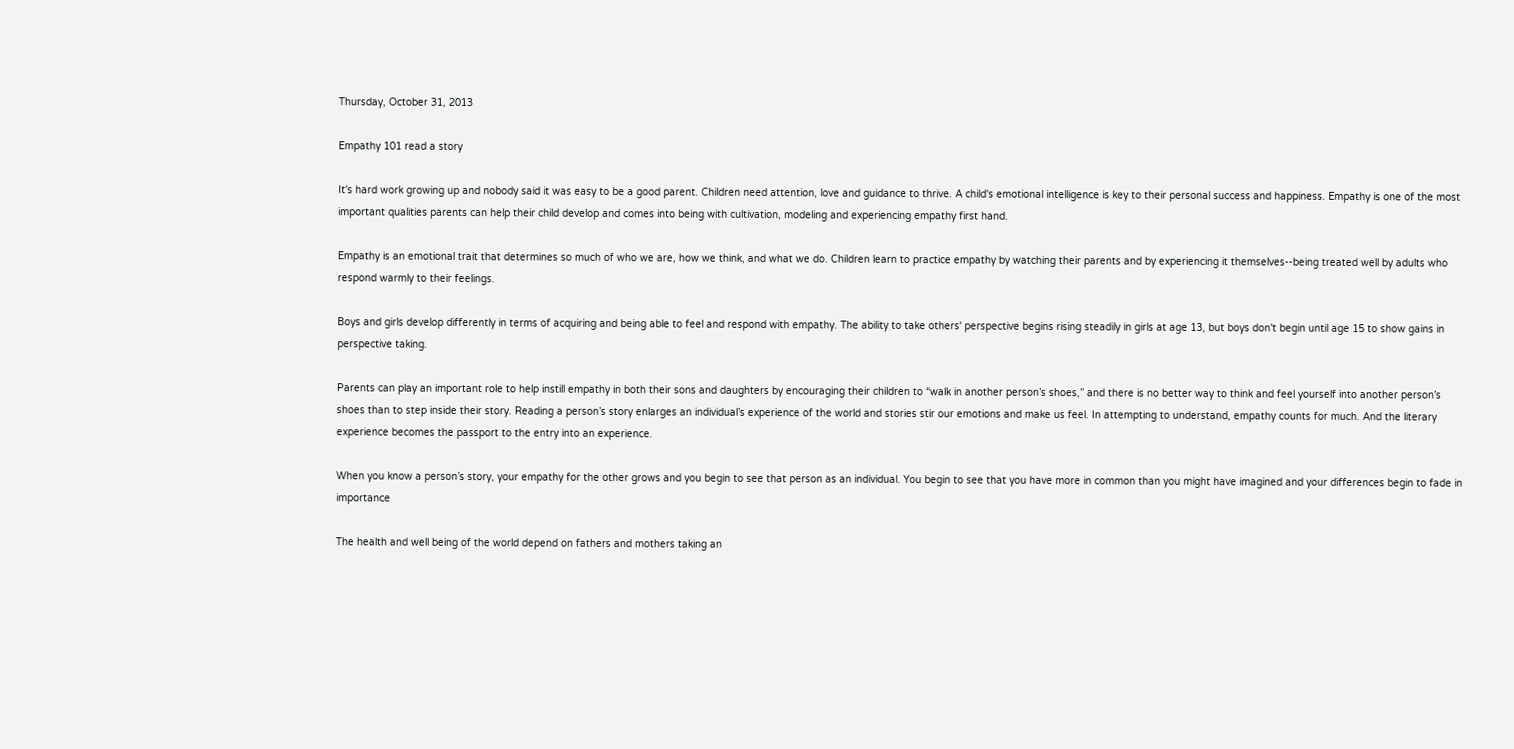Thursday, October 31, 2013

Empathy 101 read a story

It's hard work growing up and nobody said it was easy to be a good parent. Children need attention, love and guidance to thrive. A child's emotional intelligence is key to their personal success and happiness. Empathy is one of the most important qualities parents can help their child develop and comes into being with cultivation, modeling and experiencing empathy first hand.

Empathy is an emotional trait that determines so much of who we are, how we think, and what we do. Children learn to practice empathy by watching their parents and by experiencing it themselves--being treated well by adults who respond warmly to their feelings.

Boys and girls develop differently in terms of acquiring and being able to feel and respond with empathy. The ability to take others' perspective begins rising steadily in girls at age 13, but boys don't begin until age 15 to show gains in perspective taking.

Parents can play an important role to help instill empathy in both their sons and daughters by encouraging their children to “walk in another person’s shoes,” and there is no better way to think and feel yourself into another person’s shoes than to step inside their story. Reading a person’s story enlarges an individual’s experience of the world and stories stir our emotions and make us feel. In attempting to understand, empathy counts for much. And the literary experience becomes the passport to the entry into an experience.

When you know a person’s story, your empathy for the other grows and you begin to see that person as an individual. You begin to see that you have more in common than you might have imagined and your differences begin to fade in importance

The health and well being of the world depend on fathers and mothers taking an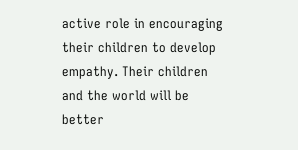active role in encouraging their children to develop empathy. Their children and the world will be better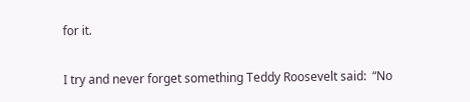for it.

I try and never forget something Teddy Roosevelt said:  “No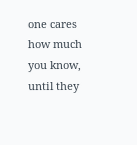one cares how much you know, until they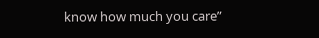know how much you care”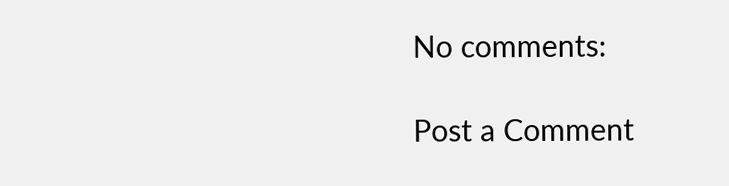No comments:

Post a Comment